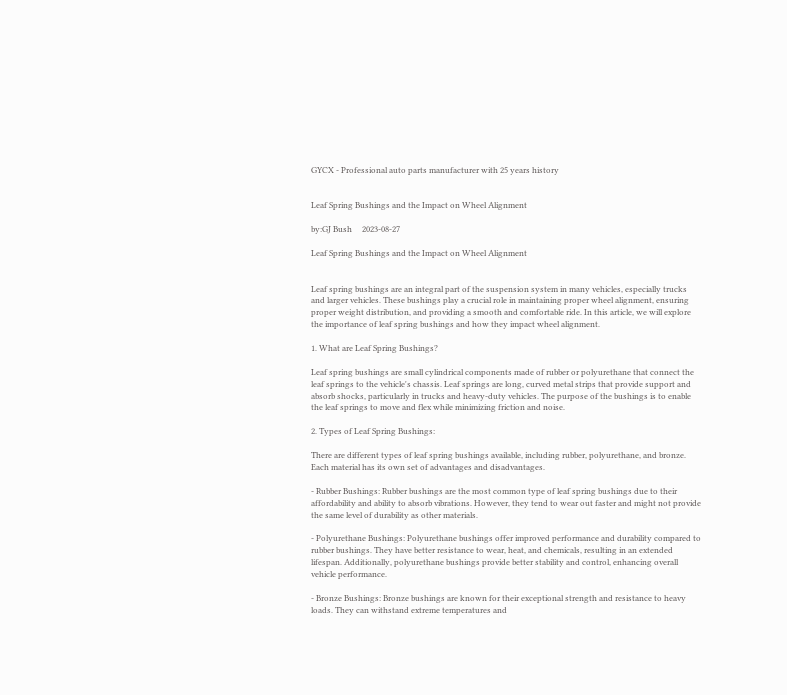GYCX - Professional auto parts manufacturer with 25 years history


Leaf Spring Bushings and the Impact on Wheel Alignment

by:GJ Bush     2023-08-27

Leaf Spring Bushings and the Impact on Wheel Alignment


Leaf spring bushings are an integral part of the suspension system in many vehicles, especially trucks and larger vehicles. These bushings play a crucial role in maintaining proper wheel alignment, ensuring proper weight distribution, and providing a smooth and comfortable ride. In this article, we will explore the importance of leaf spring bushings and how they impact wheel alignment.

1. What are Leaf Spring Bushings?

Leaf spring bushings are small cylindrical components made of rubber or polyurethane that connect the leaf springs to the vehicle's chassis. Leaf springs are long, curved metal strips that provide support and absorb shocks, particularly in trucks and heavy-duty vehicles. The purpose of the bushings is to enable the leaf springs to move and flex while minimizing friction and noise.

2. Types of Leaf Spring Bushings:

There are different types of leaf spring bushings available, including rubber, polyurethane, and bronze. Each material has its own set of advantages and disadvantages.

- Rubber Bushings: Rubber bushings are the most common type of leaf spring bushings due to their affordability and ability to absorb vibrations. However, they tend to wear out faster and might not provide the same level of durability as other materials.

- Polyurethane Bushings: Polyurethane bushings offer improved performance and durability compared to rubber bushings. They have better resistance to wear, heat, and chemicals, resulting in an extended lifespan. Additionally, polyurethane bushings provide better stability and control, enhancing overall vehicle performance.

- Bronze Bushings: Bronze bushings are known for their exceptional strength and resistance to heavy loads. They can withstand extreme temperatures and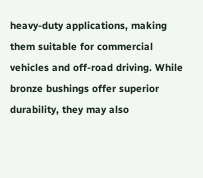heavy-duty applications, making them suitable for commercial vehicles and off-road driving. While bronze bushings offer superior durability, they may also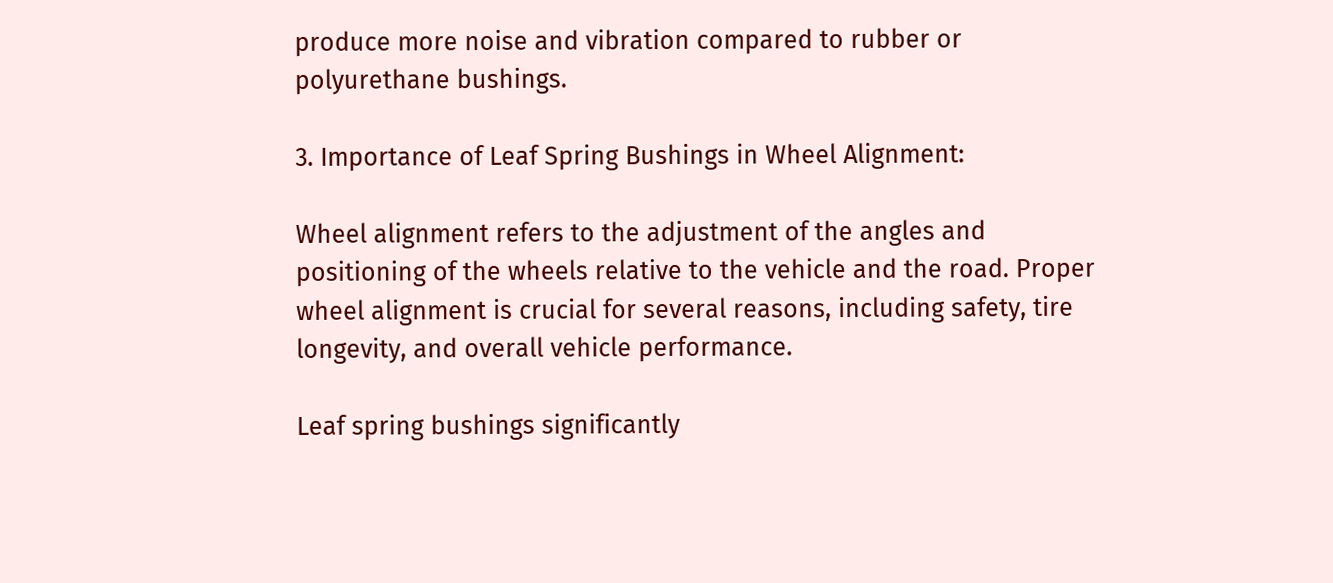produce more noise and vibration compared to rubber or polyurethane bushings.

3. Importance of Leaf Spring Bushings in Wheel Alignment:

Wheel alignment refers to the adjustment of the angles and positioning of the wheels relative to the vehicle and the road. Proper wheel alignment is crucial for several reasons, including safety, tire longevity, and overall vehicle performance.

Leaf spring bushings significantly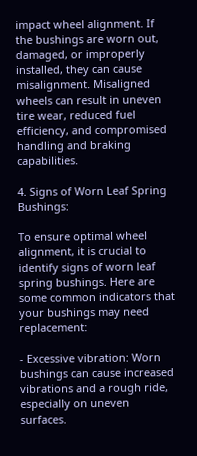impact wheel alignment. If the bushings are worn out, damaged, or improperly installed, they can cause misalignment. Misaligned wheels can result in uneven tire wear, reduced fuel efficiency, and compromised handling and braking capabilities.

4. Signs of Worn Leaf Spring Bushings:

To ensure optimal wheel alignment, it is crucial to identify signs of worn leaf spring bushings. Here are some common indicators that your bushings may need replacement:

- Excessive vibration: Worn bushings can cause increased vibrations and a rough ride, especially on uneven surfaces.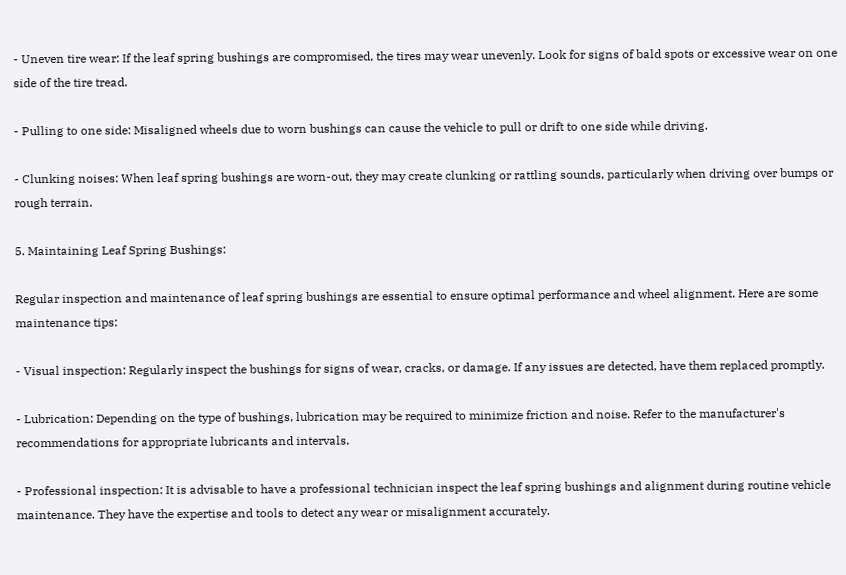- Uneven tire wear: If the leaf spring bushings are compromised, the tires may wear unevenly. Look for signs of bald spots or excessive wear on one side of the tire tread.

- Pulling to one side: Misaligned wheels due to worn bushings can cause the vehicle to pull or drift to one side while driving.

- Clunking noises: When leaf spring bushings are worn-out, they may create clunking or rattling sounds, particularly when driving over bumps or rough terrain.

5. Maintaining Leaf Spring Bushings:

Regular inspection and maintenance of leaf spring bushings are essential to ensure optimal performance and wheel alignment. Here are some maintenance tips:

- Visual inspection: Regularly inspect the bushings for signs of wear, cracks, or damage. If any issues are detected, have them replaced promptly.

- Lubrication: Depending on the type of bushings, lubrication may be required to minimize friction and noise. Refer to the manufacturer's recommendations for appropriate lubricants and intervals.

- Professional inspection: It is advisable to have a professional technician inspect the leaf spring bushings and alignment during routine vehicle maintenance. They have the expertise and tools to detect any wear or misalignment accurately.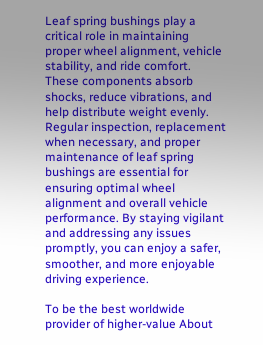Leaf spring bushings play a critical role in maintaining proper wheel alignment, vehicle stability, and ride comfort. These components absorb shocks, reduce vibrations, and help distribute weight evenly. Regular inspection, replacement when necessary, and proper maintenance of leaf spring bushings are essential for ensuring optimal wheel alignment and overall vehicle performance. By staying vigilant and addressing any issues promptly, you can enjoy a safer, smoother, and more enjoyable driving experience.

To be the best worldwide provider of higher-value About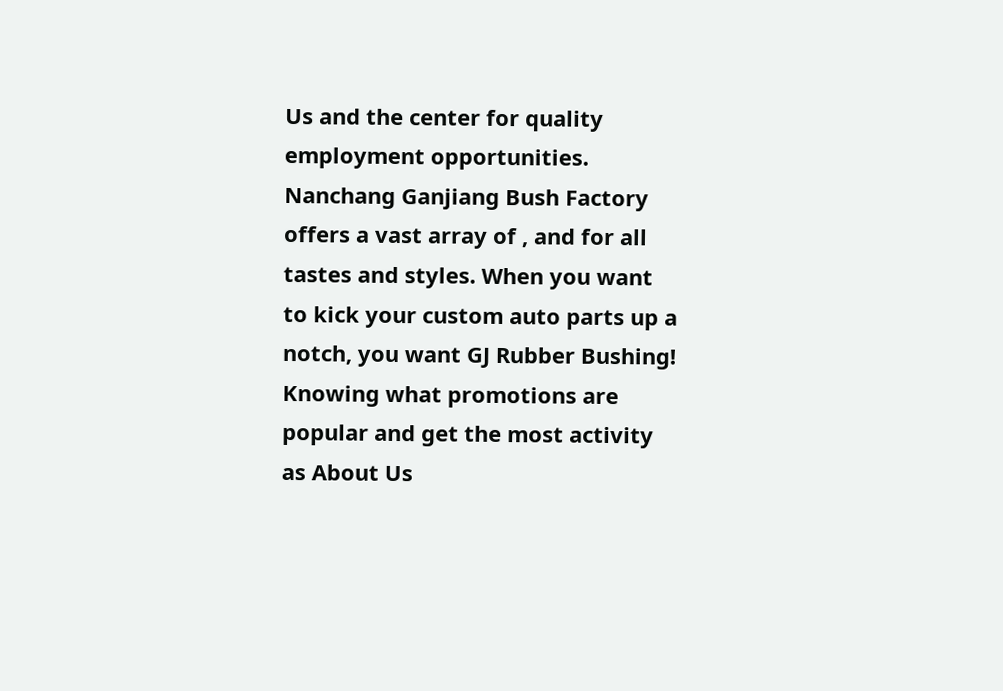Us and the center for quality employment opportunities.
Nanchang Ganjiang Bush Factory offers a vast array of , and for all tastes and styles. When you want to kick your custom auto parts up a notch, you want GJ Rubber Bushing!
Knowing what promotions are popular and get the most activity as About Us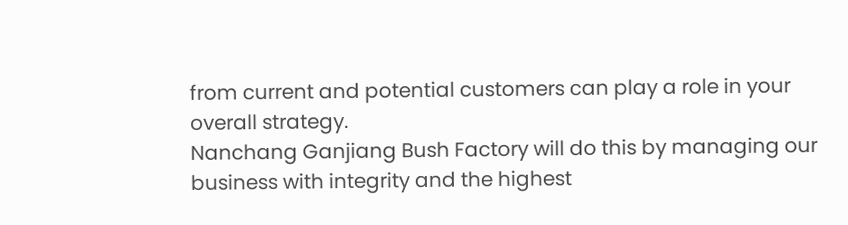from current and potential customers can play a role in your overall strategy.
Nanchang Ganjiang Bush Factory will do this by managing our business with integrity and the highest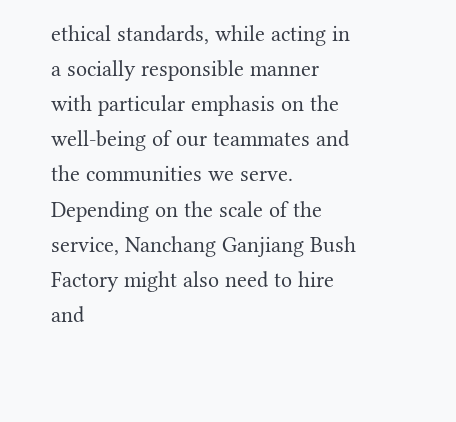ethical standards, while acting in a socially responsible manner with particular emphasis on the well-being of our teammates and the communities we serve.
Depending on the scale of the service, Nanchang Ganjiang Bush Factory might also need to hire and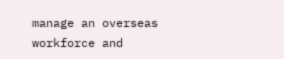manage an overseas workforce and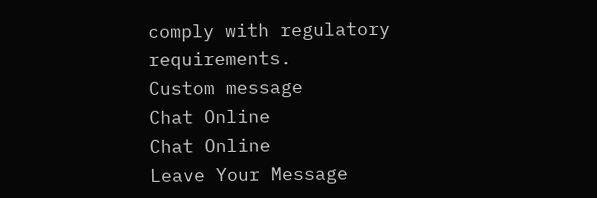comply with regulatory requirements.
Custom message
Chat Online
Chat Online
Leave Your Message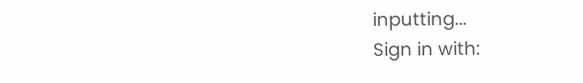inputting...
Sign in with: